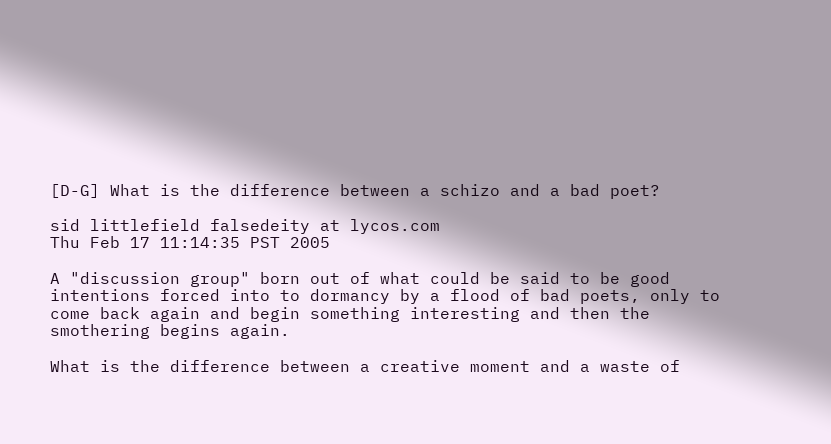[D-G] What is the difference between a schizo and a bad poet?

sid littlefield falsedeity at lycos.com
Thu Feb 17 11:14:35 PST 2005

A "discussion group" born out of what could be said to be good intentions forced into to dormancy by a flood of bad poets, only to come back again and begin something interesting and then the smothering begins again.

What is the difference between a creative moment and a waste of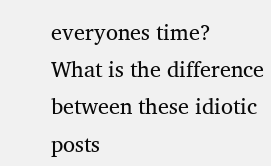everyones time? What is the difference between these idiotic posts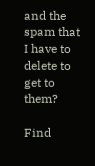and the spam that I have to delete to get to them?

Find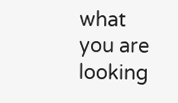what you are looking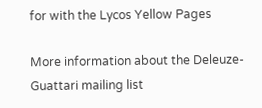for with the Lycos Yellow Pages

More information about the Deleuze-Guattari mailing list